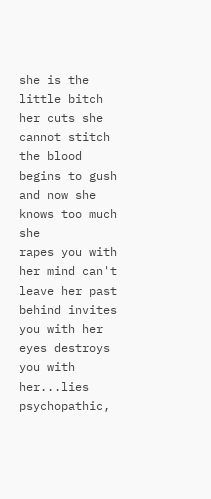she is the little bitch her cuts she cannot stitch the blood begins to gush and now she knows too much she
rapes you with her mind can't leave her past behind invites you with her eyes destroys you with her...lies
psychopathic,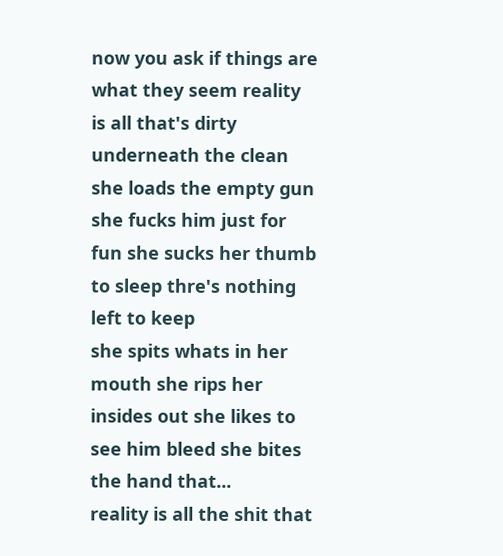now you ask if things are what they seem reality is all that's dirty underneath the clean
she loads the empty gun she fucks him just for fun she sucks her thumb to sleep thre's nothing left to keep
she spits whats in her mouth she rips her insides out she likes to see him bleed she bites the hand that...
reality is all the shit that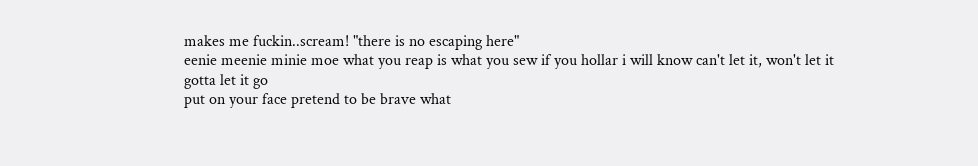makes me fuckin..scream! "there is no escaping here"
eenie meenie minie moe what you reap is what you sew if you hollar i will know can't let it, won't let it
gotta let it go
put on your face pretend to be brave what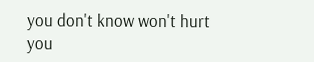you don't know won't hurt you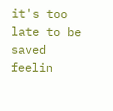it's too late to be saved feelin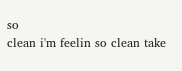so
clean i'm feelin so clean take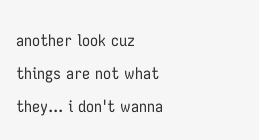another look cuz things are not what they... i don't wanna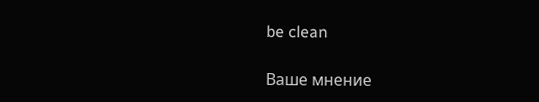be clean

Ваше мнение